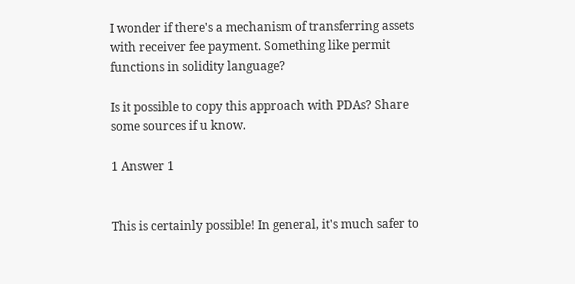I wonder if there's a mechanism of transferring assets with receiver fee payment. Something like permit functions in solidity language?

Is it possible to copy this approach with PDAs? Share some sources if u know.

1 Answer 1


This is certainly possible! In general, it's much safer to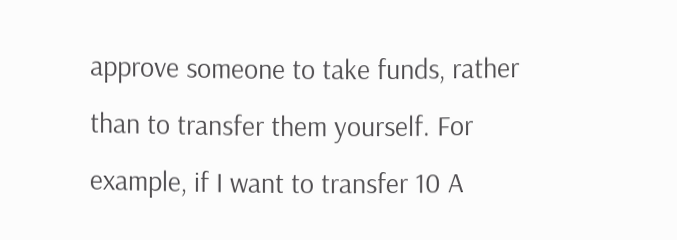approve someone to take funds, rather than to transfer them yourself. For example, if I want to transfer 10 A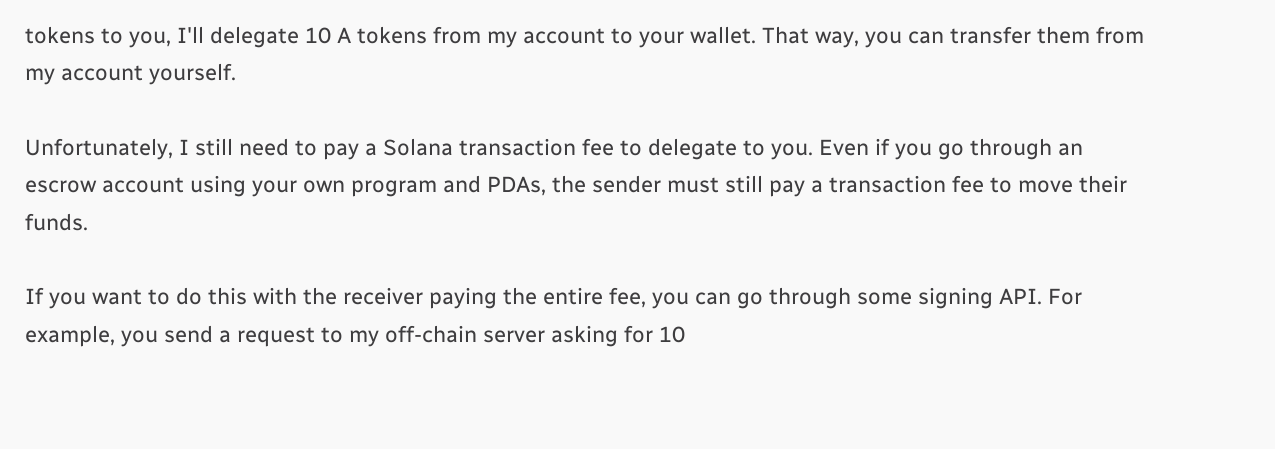tokens to you, I'll delegate 10 A tokens from my account to your wallet. That way, you can transfer them from my account yourself.

Unfortunately, I still need to pay a Solana transaction fee to delegate to you. Even if you go through an escrow account using your own program and PDAs, the sender must still pay a transaction fee to move their funds.

If you want to do this with the receiver paying the entire fee, you can go through some signing API. For example, you send a request to my off-chain server asking for 10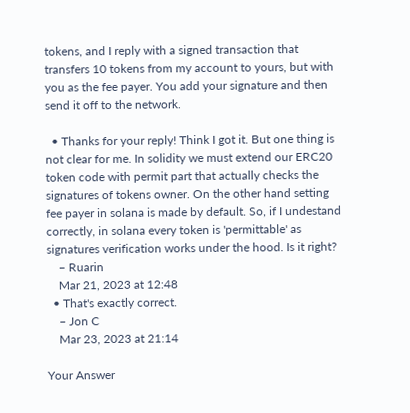tokens, and I reply with a signed transaction that transfers 10 tokens from my account to yours, but with you as the fee payer. You add your signature and then send it off to the network.

  • Thanks for your reply! Think I got it. But one thing is not clear for me. In solidity we must extend our ERC20 token code with permit part that actually checks the signatures of tokens owner. On the other hand setting fee payer in solana is made by default. So, if I undestand correctly, in solana every token is 'permittable' as signatures verification works under the hood. Is it right?
    – Ruarin
    Mar 21, 2023 at 12:48
  • That's exactly correct.
    – Jon C
    Mar 23, 2023 at 21:14

Your Answer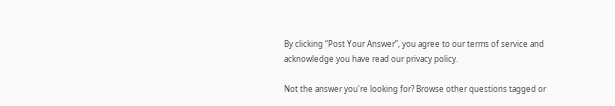By clicking “Post Your Answer”, you agree to our terms of service and acknowledge you have read our privacy policy.

Not the answer you're looking for? Browse other questions tagged or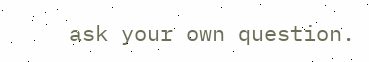ask your own question.